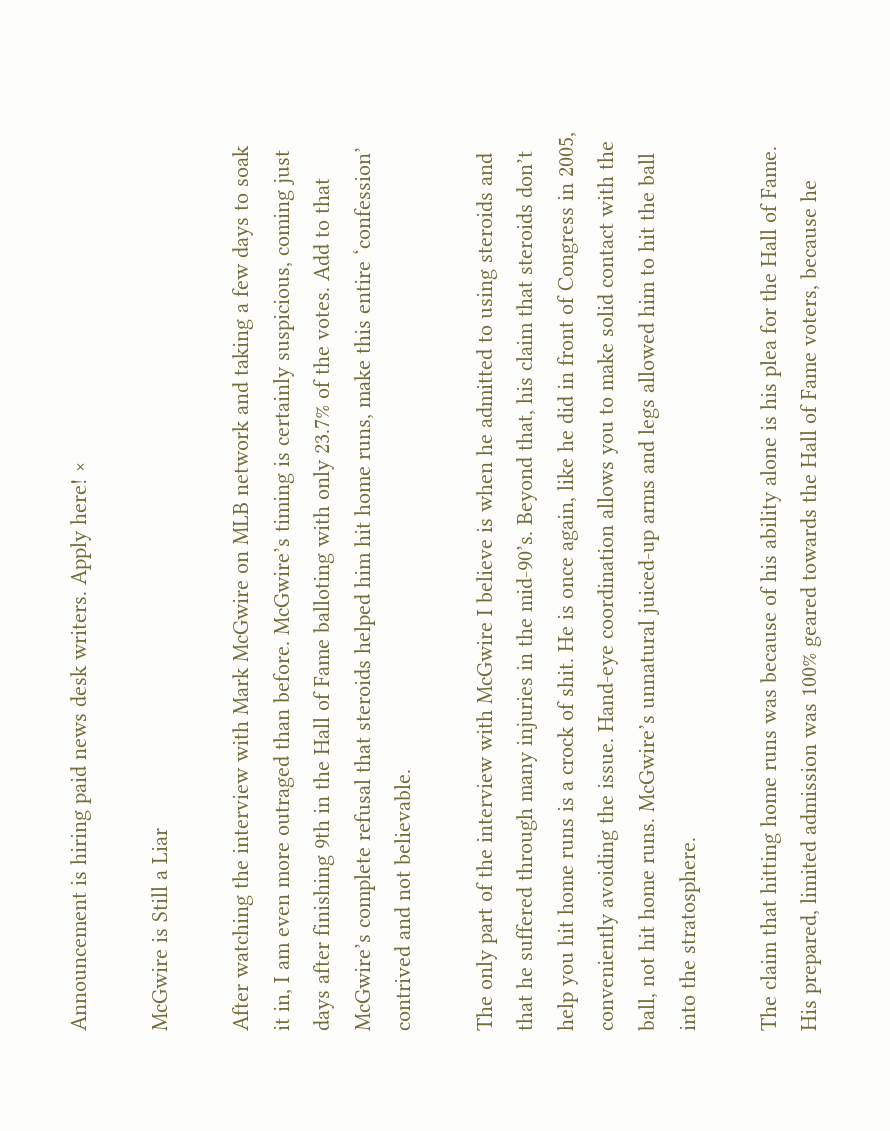Announcement is hiring paid news desk writers. Apply here! ×

McGwire is Still a Liar

After watching the interview with Mark McGwire on MLB network and taking a few days to soak it in, I am even more outraged than before. McGwire’s timing is certainly suspicious, coming just days after finishing 9th in the Hall of Fame balloting with only 23.7% of the votes. Add to that McGwire’s complete refusal that steroids helped him hit home runs, make this entire ‘confession’ contrived and not believable.

The only part of the interview with McGwire I believe is when he admitted to using steroids and that he suffered through many injuries in the mid-90’s. Beyond that, his claim that steroids don’t help you hit home runs is a crock of shit. He is once again, like he did in front of Congress in 2005, conveniently avoiding the issue. Hand-eye coordination allows you to make solid contact with the ball, not hit home runs. McGwire’s unnatural juiced-up arms and legs allowed him to hit the ball into the stratosphere.

The claim that hitting home runs was because of his ability alone is his plea for the Hall of Fame. His prepared, limited admission was 100% geared towards the Hall of Fame voters, because he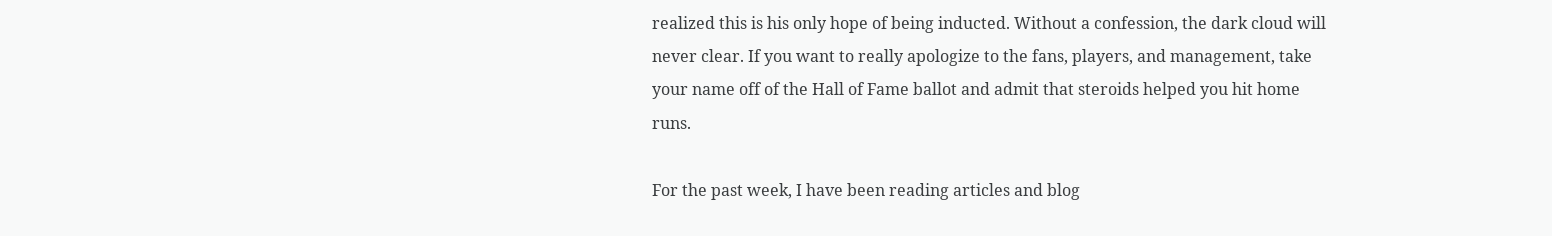realized this is his only hope of being inducted. Without a confession, the dark cloud will never clear. If you want to really apologize to the fans, players, and management, take your name off of the Hall of Fame ballot and admit that steroids helped you hit home runs.

For the past week, I have been reading articles and blog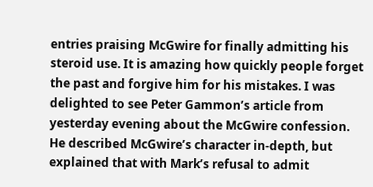entries praising McGwire for finally admitting his steroid use. It is amazing how quickly people forget the past and forgive him for his mistakes. I was delighted to see Peter Gammon’s article from yesterday evening about the McGwire confession. He described McGwire’s character in-depth, but explained that with Mark’s refusal to admit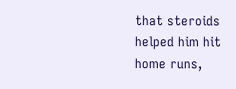that steroids helped him hit home runs,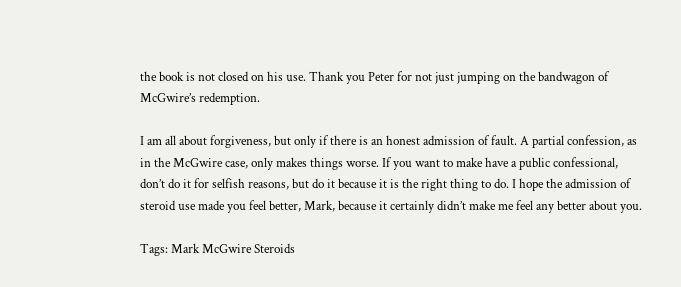the book is not closed on his use. Thank you Peter for not just jumping on the bandwagon of McGwire’s redemption.

I am all about forgiveness, but only if there is an honest admission of fault. A partial confession, as in the McGwire case, only makes things worse. If you want to make have a public confessional, don’t do it for selfish reasons, but do it because it is the right thing to do. I hope the admission of steroid use made you feel better, Mark, because it certainly didn’t make me feel any better about you.

Tags: Mark McGwire Steroids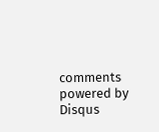comments powered by Disqus